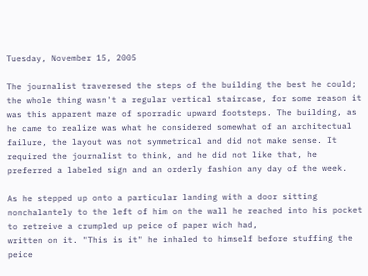Tuesday, November 15, 2005

The journalist traveresed the steps of the building the best he could; the whole thing wasn't a regular vertical staircase, for some reason it was this apparent maze of sporradic upward footsteps. The building, as he came to realize was what he considered somewhat of an architectual failure, the layout was not symmetrical and did not make sense. It required the journalist to think, and he did not like that, he preferred a labeled sign and an orderly fashion any day of the week.

As he stepped up onto a particular landing with a door sitting nonchalantely to the left of him on the wall he reached into his pocket to retreive a crumpled up peice of paper wich had,
written on it. "This is it" he inhaled to himself before stuffing the peice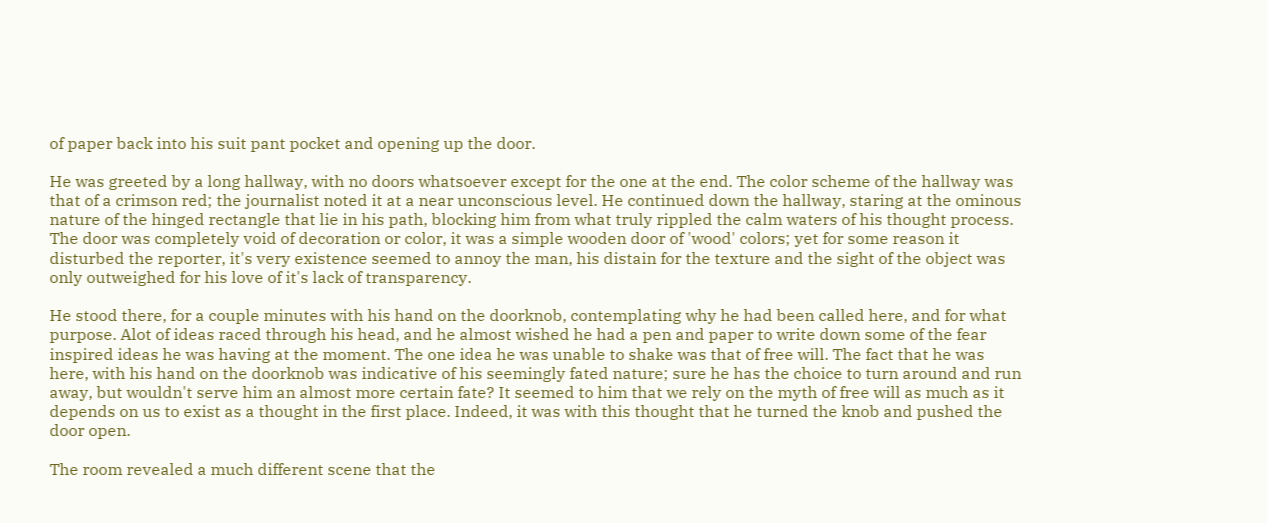of paper back into his suit pant pocket and opening up the door.

He was greeted by a long hallway, with no doors whatsoever except for the one at the end. The color scheme of the hallway was that of a crimson red; the journalist noted it at a near unconscious level. He continued down the hallway, staring at the ominous nature of the hinged rectangle that lie in his path, blocking him from what truly rippled the calm waters of his thought process. The door was completely void of decoration or color, it was a simple wooden door of 'wood' colors; yet for some reason it disturbed the reporter, it's very existence seemed to annoy the man, his distain for the texture and the sight of the object was only outweighed for his love of it's lack of transparency.

He stood there, for a couple minutes with his hand on the doorknob, contemplating why he had been called here, and for what purpose. Alot of ideas raced through his head, and he almost wished he had a pen and paper to write down some of the fear inspired ideas he was having at the moment. The one idea he was unable to shake was that of free will. The fact that he was here, with his hand on the doorknob was indicative of his seemingly fated nature; sure he has the choice to turn around and run away, but wouldn't serve him an almost more certain fate? It seemed to him that we rely on the myth of free will as much as it depends on us to exist as a thought in the first place. Indeed, it was with this thought that he turned the knob and pushed the door open.

The room revealed a much different scene that the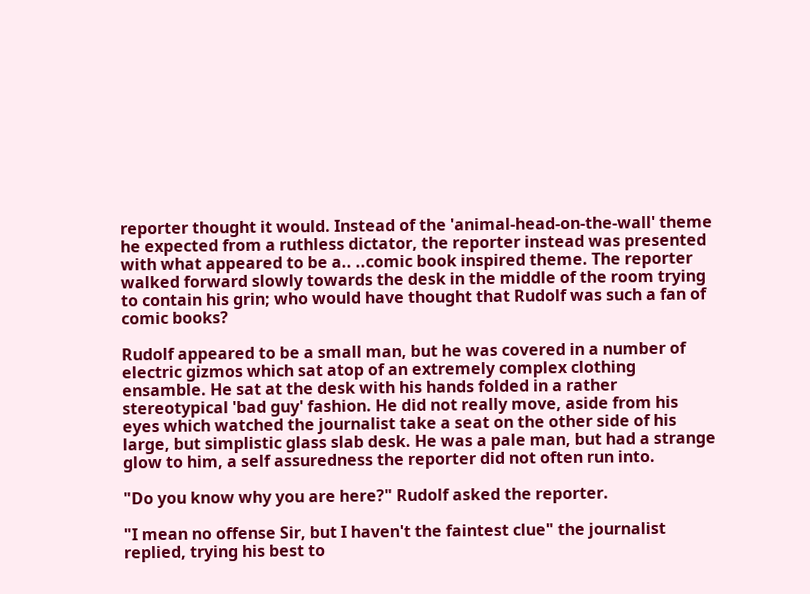reporter thought it would. Instead of the 'animal-head-on-the-wall' theme he expected from a ruthless dictator, the reporter instead was presented with what appeared to be a.. ..comic book inspired theme. The reporter walked forward slowly towards the desk in the middle of the room trying to contain his grin; who would have thought that Rudolf was such a fan of comic books?

Rudolf appeared to be a small man, but he was covered in a number of electric gizmos which sat atop of an extremely complex clothing ensamble. He sat at the desk with his hands folded in a rather stereotypical 'bad guy' fashion. He did not really move, aside from his eyes which watched the journalist take a seat on the other side of his large, but simplistic glass slab desk. He was a pale man, but had a strange glow to him, a self assuredness the reporter did not often run into.

"Do you know why you are here?" Rudolf asked the reporter.

"I mean no offense Sir, but I haven't the faintest clue" the journalist replied, trying his best to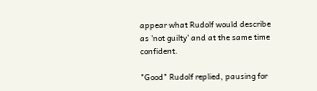appear what Rudolf would describe as 'not guilty' and at the same time confident.

"Good" Rudolf replied, pausing for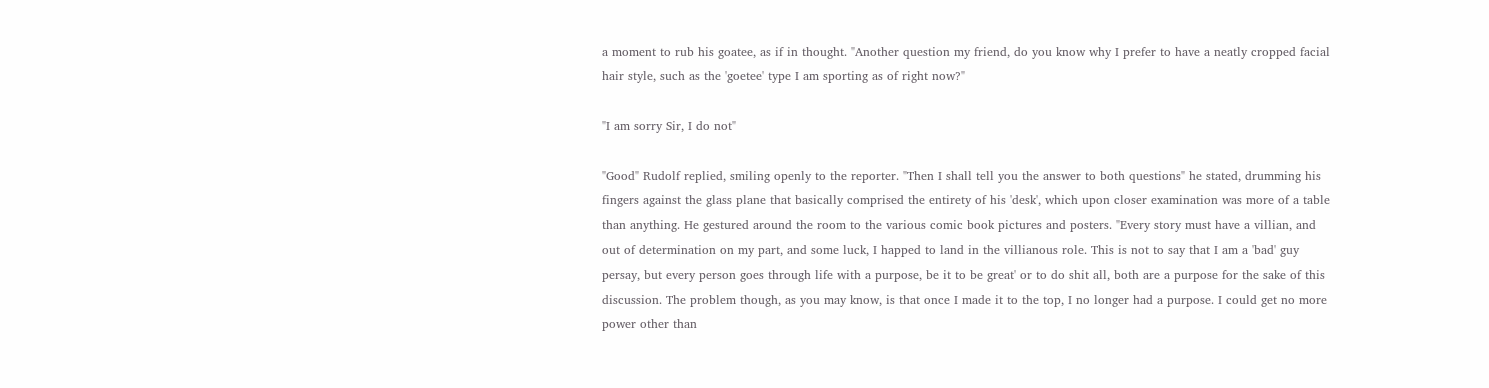a moment to rub his goatee, as if in thought. "Another question my friend, do you know why I prefer to have a neatly cropped facial hair style, such as the 'goetee' type I am sporting as of right now?"

"I am sorry Sir, I do not"

"Good" Rudolf replied, smiling openly to the reporter. "Then I shall tell you the answer to both questions" he stated, drumming his fingers against the glass plane that basically comprised the entirety of his 'desk', which upon closer examination was more of a table than anything. He gestured around the room to the various comic book pictures and posters. "Every story must have a villian, and out of determination on my part, and some luck, I happed to land in the villianous role. This is not to say that I am a 'bad' guy persay, but every person goes through life with a purpose, be it to be great' or to do shit all, both are a purpose for the sake of this discussion. The problem though, as you may know, is that once I made it to the top, I no longer had a purpose. I could get no more power other than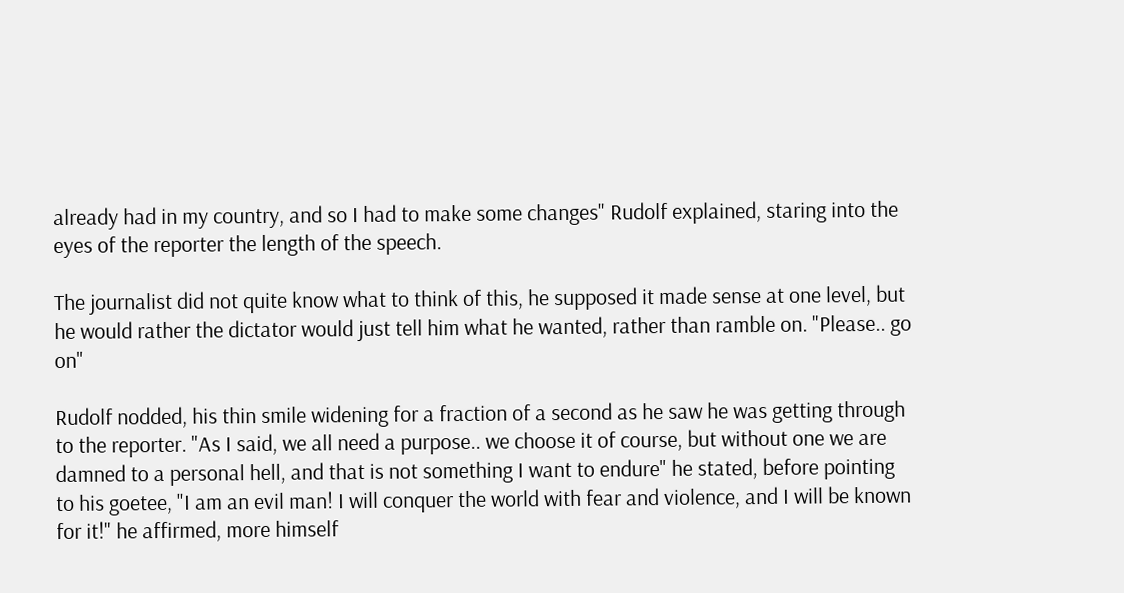already had in my country, and so I had to make some changes" Rudolf explained, staring into the eyes of the reporter the length of the speech.

The journalist did not quite know what to think of this, he supposed it made sense at one level, but he would rather the dictator would just tell him what he wanted, rather than ramble on. "Please.. go on"

Rudolf nodded, his thin smile widening for a fraction of a second as he saw he was getting through to the reporter. "As I said, we all need a purpose.. we choose it of course, but without one we are damned to a personal hell, and that is not something I want to endure" he stated, before pointing to his goetee, "I am an evil man! I will conquer the world with fear and violence, and I will be known for it!" he affirmed, more himself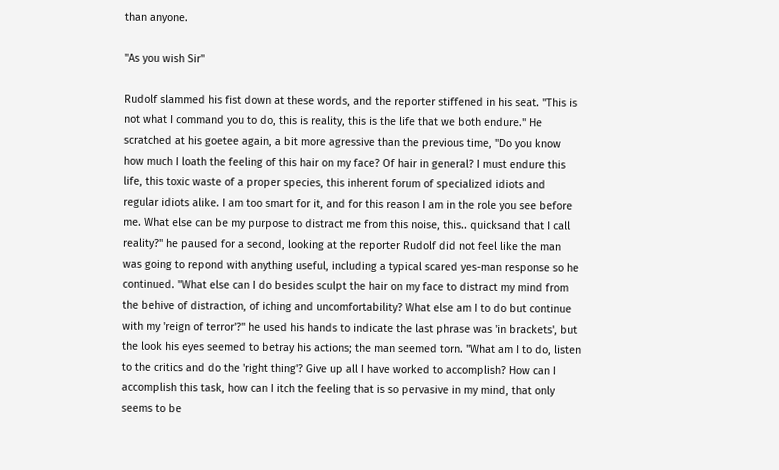than anyone.

"As you wish Sir"

Rudolf slammed his fist down at these words, and the reporter stiffened in his seat. "This is not what I command you to do, this is reality, this is the life that we both endure." He scratched at his goetee again, a bit more agressive than the previous time, "Do you know how much I loath the feeling of this hair on my face? Of hair in general? I must endure this life, this toxic waste of a proper species, this inherent forum of specialized idiots and regular idiots alike. I am too smart for it, and for this reason I am in the role you see before me. What else can be my purpose to distract me from this noise, this.. quicksand that I call reality?" he paused for a second, looking at the reporter Rudolf did not feel like the man was going to repond with anything useful, including a typical scared yes-man response so he continued. "What else can I do besides sculpt the hair on my face to distract my mind from the behive of distraction, of iching and uncomfortability? What else am I to do but continue with my 'reign of terror'?" he used his hands to indicate the last phrase was 'in brackets', but the look his eyes seemed to betray his actions; the man seemed torn. "What am I to do, listen to the critics and do the 'right thing'? Give up all I have worked to accomplish? How can I accomplish this task, how can I itch the feeling that is so pervasive in my mind, that only seems to be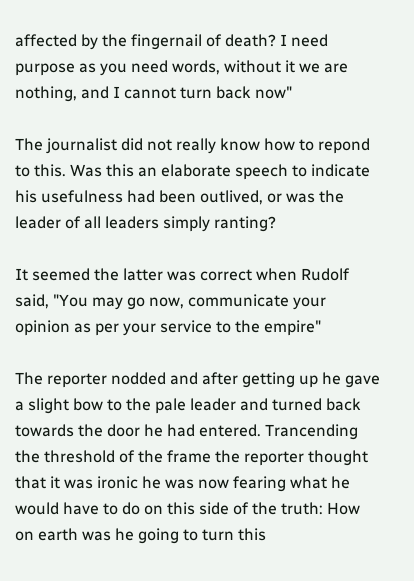affected by the fingernail of death? I need purpose as you need words, without it we are nothing, and I cannot turn back now"

The journalist did not really know how to repond to this. Was this an elaborate speech to indicate his usefulness had been outlived, or was the leader of all leaders simply ranting?

It seemed the latter was correct when Rudolf said, "You may go now, communicate your opinion as per your service to the empire"

The reporter nodded and after getting up he gave a slight bow to the pale leader and turned back towards the door he had entered. Trancending the threshold of the frame the reporter thought that it was ironic he was now fearing what he would have to do on this side of the truth: How on earth was he going to turn this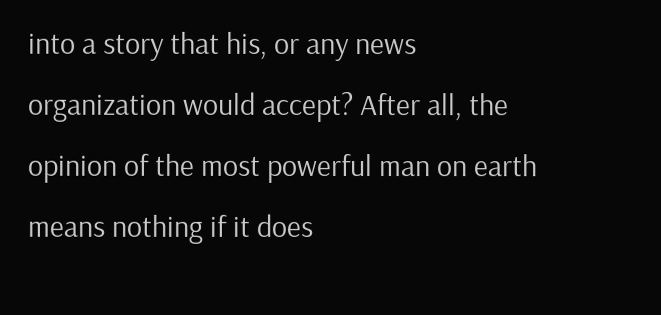into a story that his, or any news organization would accept? After all, the opinion of the most powerful man on earth means nothing if it does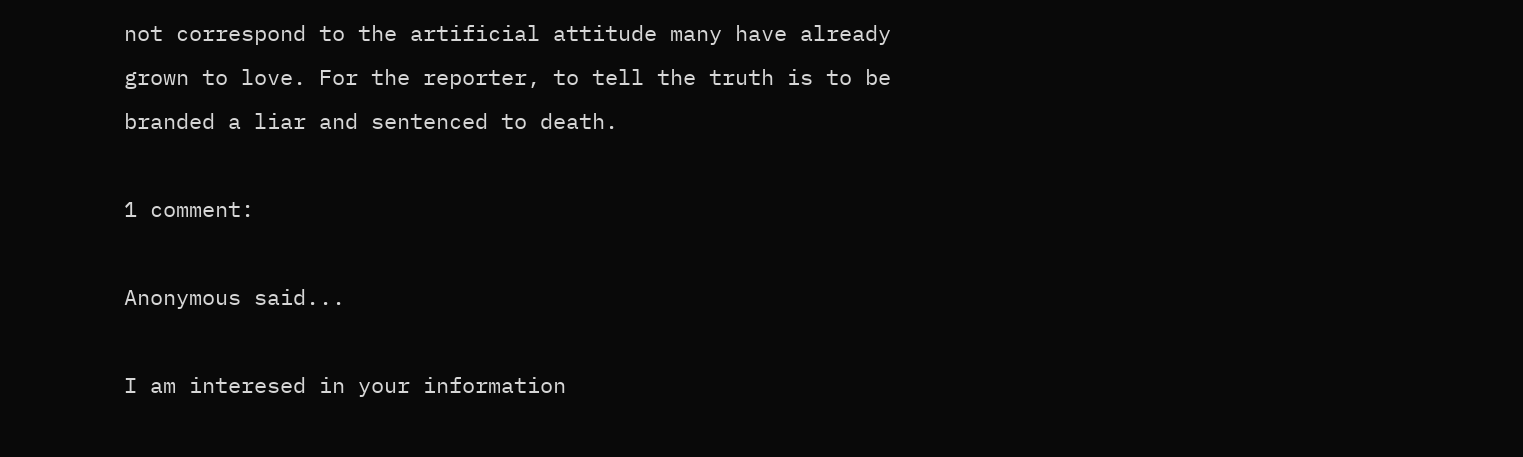not correspond to the artificial attitude many have already grown to love. For the reporter, to tell the truth is to be branded a liar and sentenced to death.

1 comment:

Anonymous said...

I am interesed in your information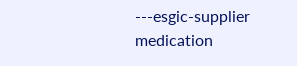---esgic-supplier medication